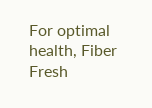For optimal health, Fiber Fresh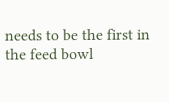needs to be the first in the feed bowl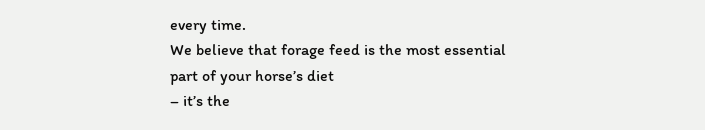every time.
We believe that forage feed is the most essential part of your horse’s diet
– it’s the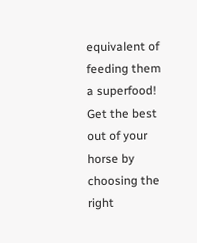equivalent of feeding them a superfood!
Get the best out of your horse by choosing the right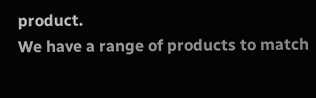product.
We have a range of products to match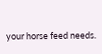your horse feed needs.